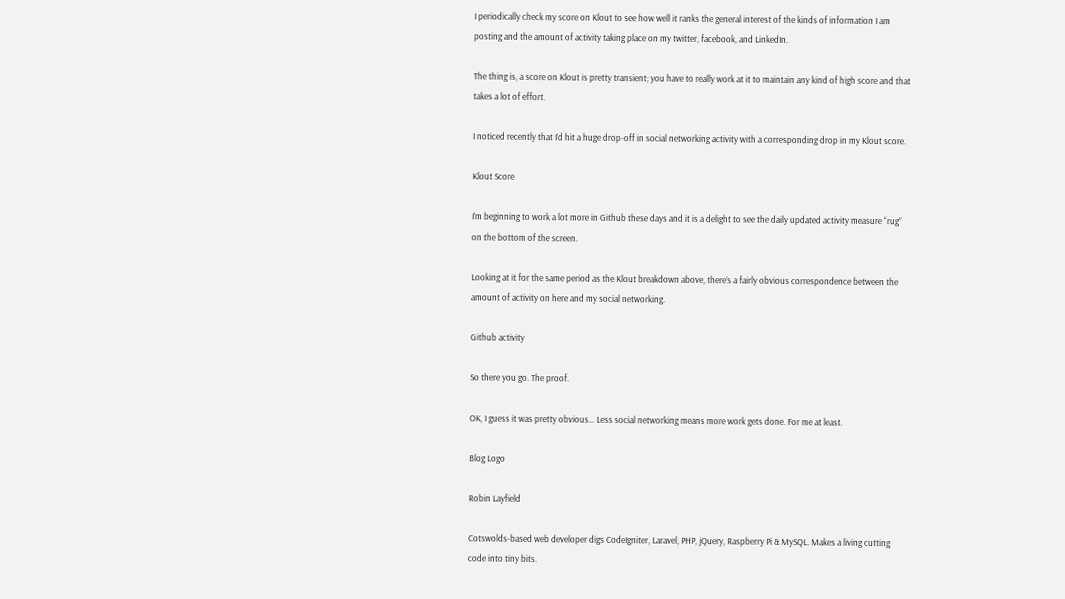I periodically check my score on Klout to see how well it ranks the general interest of the kinds of information I am posting and the amount of activity taking place on my twitter, facebook, and LinkedIn.

The thing is, a score on Klout is pretty transient; you have to really work at it to maintain any kind of high score and that takes a lot of effort.

I noticed recently that I’d hit a huge drop-off in social networking activity with a corresponding drop in my Klout score.

Klout Score

I’m beginning to work a lot more in Github these days and it is a delight to see the daily updated activity measure “rug” on the bottom of the screen.

Looking at it for the same period as the Klout breakdown above, there’s a fairly obvious correspondence between the amount of activity on here and my social networking.

Github activity

So there you go. The proof.

OK, I guess it was pretty obvious… Less social networking means more work gets done. For me at least.

Blog Logo

Robin Layfield

Cotswolds-based web developer digs CodeIgniter, Laravel, PHP, jQuery, Raspberry Pi & MySQL. Makes a living cutting code into tiny bits.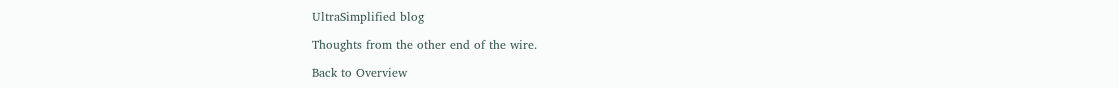UltraSimplified blog

Thoughts from the other end of the wire.

Back to Overview